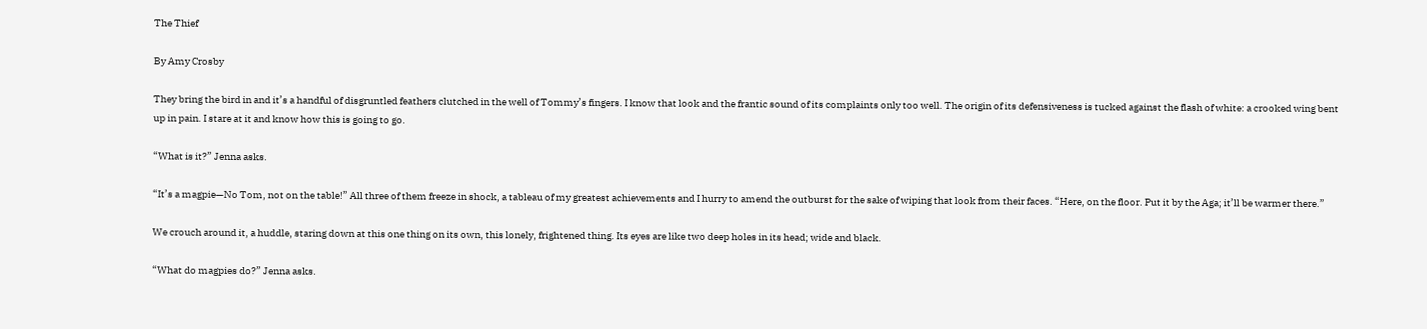The Thief

By Amy Crosby

They bring the bird in and it’s a handful of disgruntled feathers clutched in the well of Tommy’s fingers. I know that look and the frantic sound of its complaints only too well. The origin of its defensiveness is tucked against the flash of white: a crooked wing bent up in pain. I stare at it and know how this is going to go.

“What is it?” Jenna asks.

“It’s a magpie—No Tom, not on the table!” All three of them freeze in shock, a tableau of my greatest achievements and I hurry to amend the outburst for the sake of wiping that look from their faces. “Here, on the floor. Put it by the Aga; it’ll be warmer there.”

We crouch around it, a huddle, staring down at this one thing on its own, this lonely, frightened thing. Its eyes are like two deep holes in its head; wide and black.

“What do magpies do?” Jenna asks.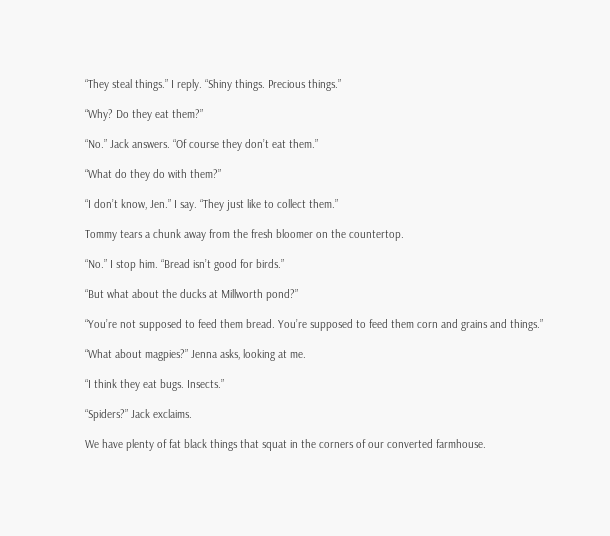“They steal things.” I reply. “Shiny things. Precious things.”

“Why? Do they eat them?”

“No.” Jack answers. “Of course they don’t eat them.”

“What do they do with them?”

“I don’t know, Jen.” I say. “They just like to collect them.”

Tommy tears a chunk away from the fresh bloomer on the countertop.

“No.” I stop him. “Bread isn’t good for birds.”

“But what about the ducks at Millworth pond?”

“You’re not supposed to feed them bread. You’re supposed to feed them corn and grains and things.”

“What about magpies?” Jenna asks, looking at me.

“I think they eat bugs. Insects.”

“Spiders?” Jack exclaims.

We have plenty of fat black things that squat in the corners of our converted farmhouse.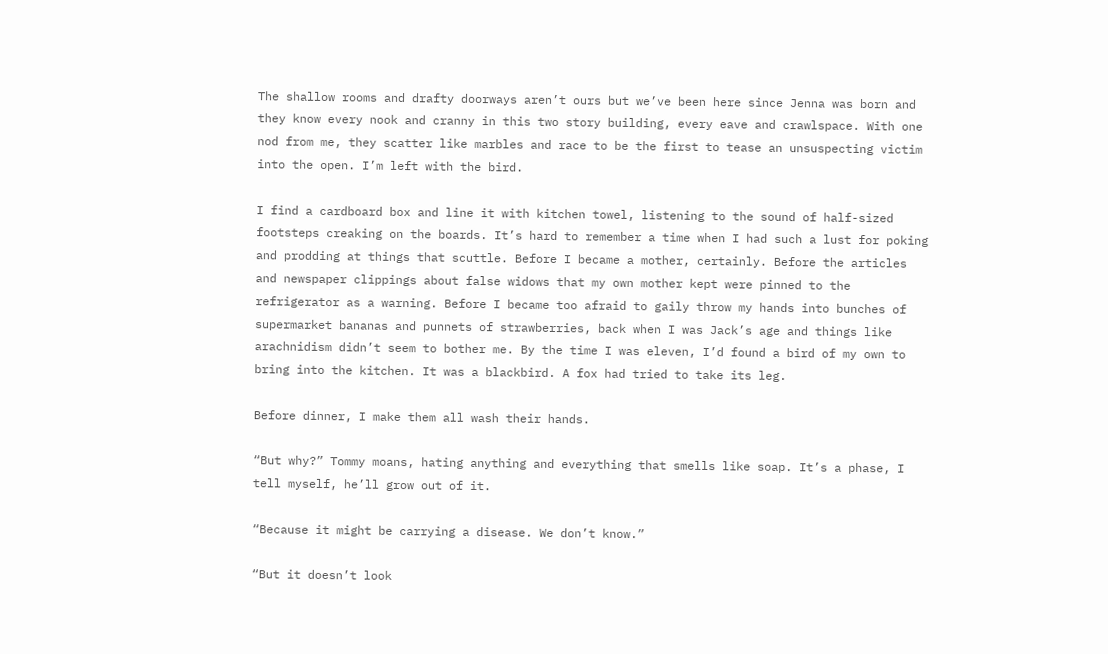The shallow rooms and drafty doorways aren’t ours but we’ve been here since Jenna was born and they know every nook and cranny in this two story building, every eave and crawlspace. With one nod from me, they scatter like marbles and race to be the first to tease an unsuspecting victim into the open. I’m left with the bird.

I find a cardboard box and line it with kitchen towel, listening to the sound of half-sized footsteps creaking on the boards. It’s hard to remember a time when I had such a lust for poking and prodding at things that scuttle. Before I became a mother, certainly. Before the articles and newspaper clippings about false widows that my own mother kept were pinned to the refrigerator as a warning. Before I became too afraid to gaily throw my hands into bunches of supermarket bananas and punnets of strawberries, back when I was Jack’s age and things like arachnidism didn’t seem to bother me. By the time I was eleven, I’d found a bird of my own to bring into the kitchen. It was a blackbird. A fox had tried to take its leg.

Before dinner, I make them all wash their hands.

“But why?” Tommy moans, hating anything and everything that smells like soap. It’s a phase, I tell myself, he’ll grow out of it.

“Because it might be carrying a disease. We don’t know.”

“But it doesn’t look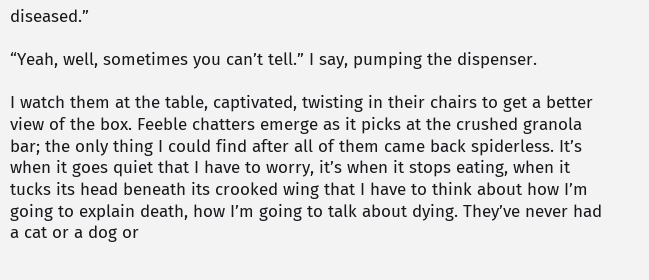diseased.”

“Yeah, well, sometimes you can’t tell.” I say, pumping the dispenser.

I watch them at the table, captivated, twisting in their chairs to get a better view of the box. Feeble chatters emerge as it picks at the crushed granola bar; the only thing I could find after all of them came back spiderless. It’s when it goes quiet that I have to worry, it’s when it stops eating, when it tucks its head beneath its crooked wing that I have to think about how I’m going to explain death, how I’m going to talk about dying. They’ve never had a cat or a dog or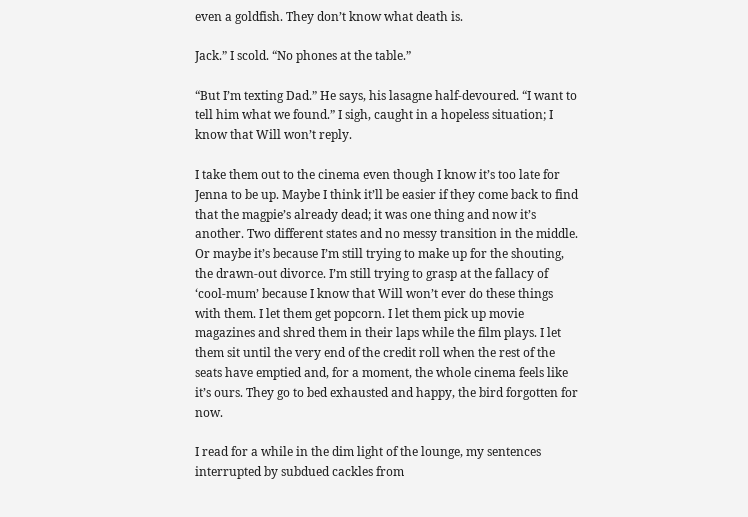even a goldfish. They don’t know what death is.

Jack.” I scold. “No phones at the table.”

“But I’m texting Dad.” He says, his lasagne half-devoured. “I want to tell him what we found.” I sigh, caught in a hopeless situation; I know that Will won’t reply.

I take them out to the cinema even though I know it’s too late for Jenna to be up. Maybe I think it’ll be easier if they come back to find that the magpie’s already dead; it was one thing and now it’s another. Two different states and no messy transition in the middle. Or maybe it’s because I’m still trying to make up for the shouting, the drawn-out divorce. I’m still trying to grasp at the fallacy of ‘cool-mum’ because I know that Will won’t ever do these things with them. I let them get popcorn. I let them pick up movie magazines and shred them in their laps while the film plays. I let them sit until the very end of the credit roll when the rest of the seats have emptied and, for a moment, the whole cinema feels like it’s ours. They go to bed exhausted and happy, the bird forgotten for now.

I read for a while in the dim light of the lounge, my sentences interrupted by subdued cackles from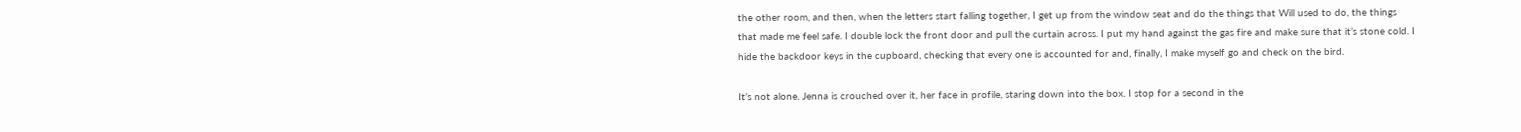the other room, and then, when the letters start falling together, I get up from the window seat and do the things that Will used to do, the things that made me feel safe. I double lock the front door and pull the curtain across. I put my hand against the gas fire and make sure that it’s stone cold. I hide the backdoor keys in the cupboard, checking that every one is accounted for and, finally, I make myself go and check on the bird.

It’s not alone. Jenna is crouched over it, her face in profile, staring down into the box. I stop for a second in the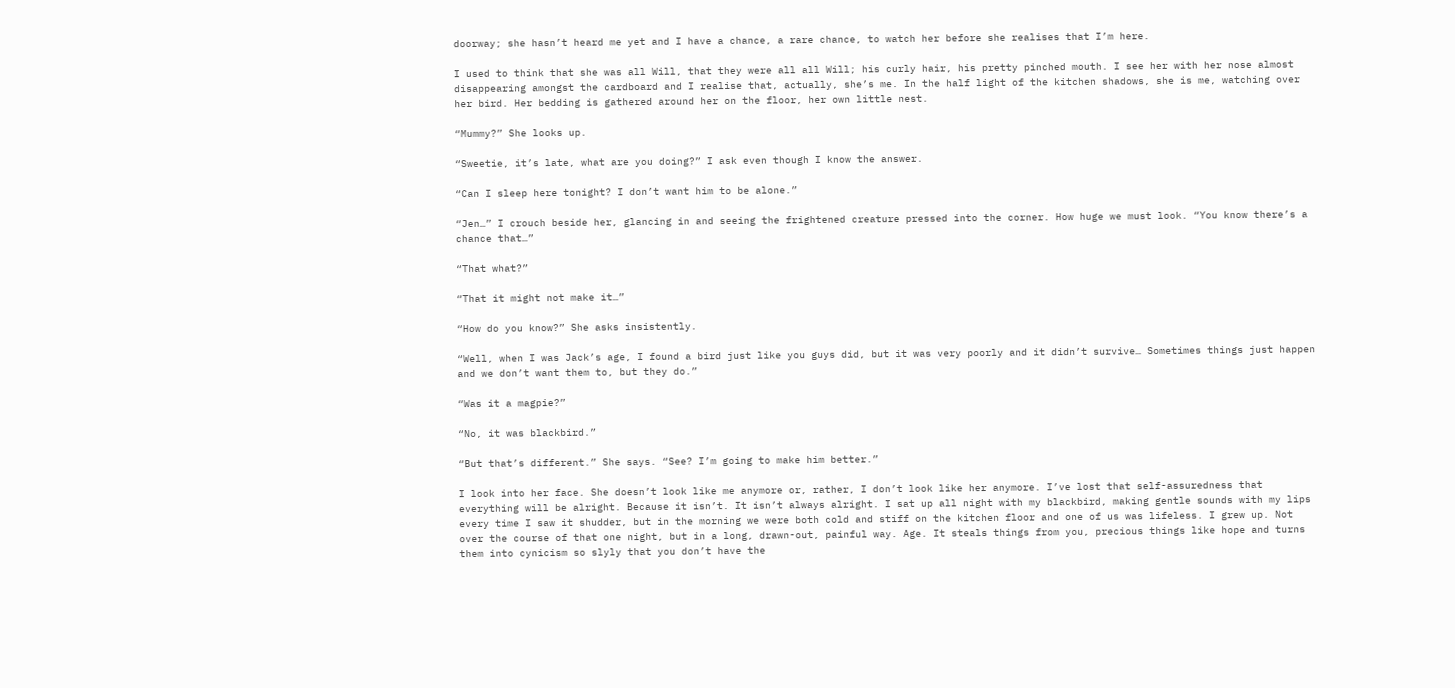doorway; she hasn’t heard me yet and I have a chance, a rare chance, to watch her before she realises that I’m here.

I used to think that she was all Will, that they were all all Will; his curly hair, his pretty pinched mouth. I see her with her nose almost disappearing amongst the cardboard and I realise that, actually, she’s me. In the half light of the kitchen shadows, she is me, watching over her bird. Her bedding is gathered around her on the floor, her own little nest.

“Mummy?” She looks up.

“Sweetie, it’s late, what are you doing?” I ask even though I know the answer.

“Can I sleep here tonight? I don’t want him to be alone.”

“Jen…” I crouch beside her, glancing in and seeing the frightened creature pressed into the corner. How huge we must look. “You know there’s a chance that…”

“That what?”

“That it might not make it…”

“How do you know?” She asks insistently.

“Well, when I was Jack’s age, I found a bird just like you guys did, but it was very poorly and it didn’t survive… Sometimes things just happen and we don’t want them to, but they do.”

“Was it a magpie?”

“No, it was blackbird.”

“But that’s different.” She says. “See? I’m going to make him better.”

I look into her face. She doesn’t look like me anymore or, rather, I don’t look like her anymore. I’ve lost that self-assuredness that everything will be alright. Because it isn’t. It isn’t always alright. I sat up all night with my blackbird, making gentle sounds with my lips every time I saw it shudder, but in the morning we were both cold and stiff on the kitchen floor and one of us was lifeless. I grew up. Not over the course of that one night, but in a long, drawn-out, painful way. Age. It steals things from you, precious things like hope and turns them into cynicism so slyly that you don’t have the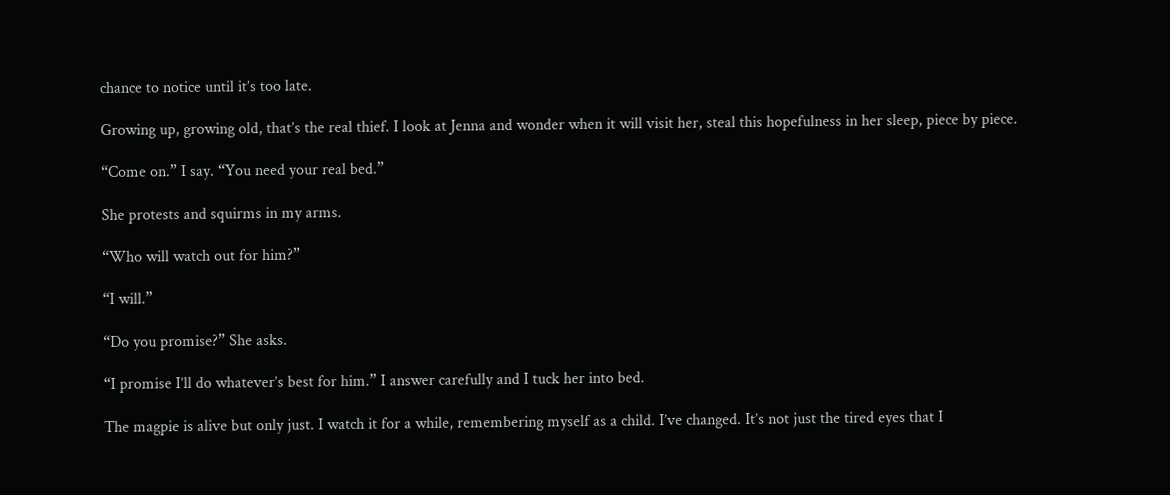chance to notice until it’s too late.

Growing up, growing old, that’s the real thief. I look at Jenna and wonder when it will visit her, steal this hopefulness in her sleep, piece by piece.

“Come on.” I say. “You need your real bed.”

She protests and squirms in my arms.

“Who will watch out for him?”

“I will.”

“Do you promise?” She asks.

“I promise I’ll do whatever’s best for him.” I answer carefully and I tuck her into bed.

The magpie is alive but only just. I watch it for a while, remembering myself as a child. I’ve changed. It’s not just the tired eyes that I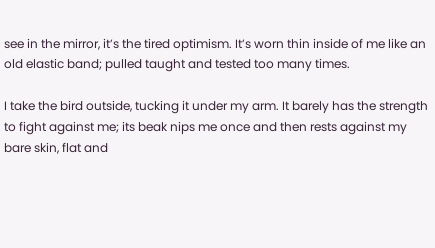see in the mirror, it’s the tired optimism. It’s worn thin inside of me like an old elastic band; pulled taught and tested too many times.

I take the bird outside, tucking it under my arm. It barely has the strength to fight against me; its beak nips me once and then rests against my bare skin, flat and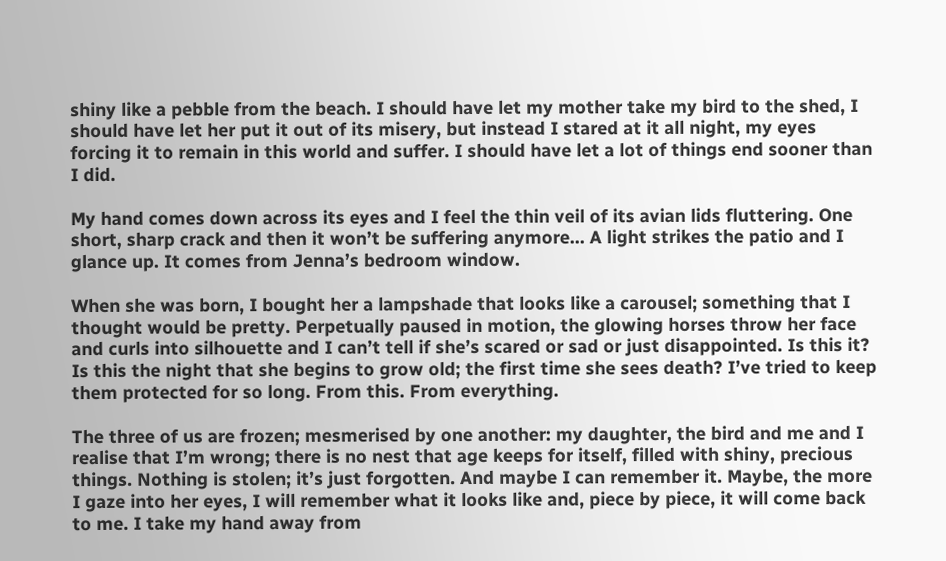shiny like a pebble from the beach. I should have let my mother take my bird to the shed, I should have let her put it out of its misery, but instead I stared at it all night, my eyes forcing it to remain in this world and suffer. I should have let a lot of things end sooner than I did.

My hand comes down across its eyes and I feel the thin veil of its avian lids fluttering. One short, sharp crack and then it won’t be suffering anymore… A light strikes the patio and I glance up. It comes from Jenna’s bedroom window.

When she was born, I bought her a lampshade that looks like a carousel; something that I thought would be pretty. Perpetually paused in motion, the glowing horses throw her face and curls into silhouette and I can’t tell if she’s scared or sad or just disappointed. Is this it? Is this the night that she begins to grow old; the first time she sees death? I’ve tried to keep them protected for so long. From this. From everything.

The three of us are frozen; mesmerised by one another: my daughter, the bird and me and I realise that I’m wrong; there is no nest that age keeps for itself, filled with shiny, precious things. Nothing is stolen; it’s just forgotten. And maybe I can remember it. Maybe, the more I gaze into her eyes, I will remember what it looks like and, piece by piece, it will come back to me. I take my hand away from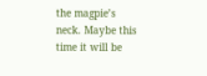the magpie’s neck. Maybe this time it will be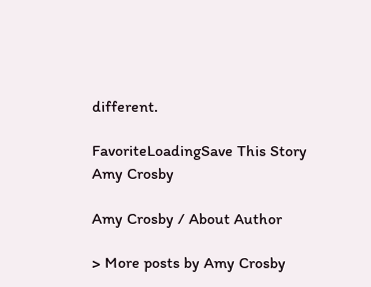different.

FavoriteLoadingSave This Story
Amy Crosby

Amy Crosby / About Author

> More posts by Amy Crosby